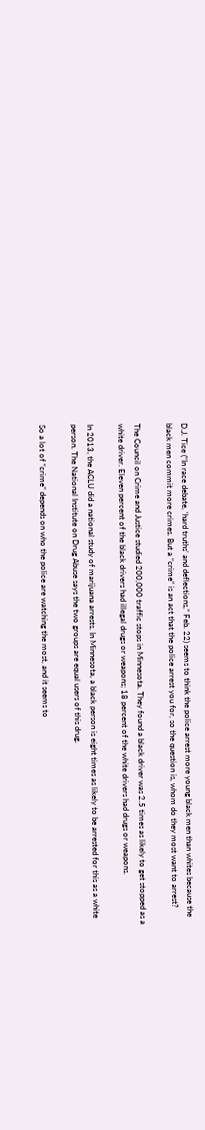D.J. Tice (“In race debate, ‘hard truths’ and deflections,” Feb. 22) seems to think the police arrest more young black men than whites because the black men commit more crimes. But a “crime” is an act that the police arrest you for, so the question is, whom do they most want to arrest?

The Council on Crime and Justice studied 200,000 traffic stops in Minnesota. They found a black driver was 2.5 times as likely to get stopped as a white driver. Eleven percent of the black drivers had illegal drugs or weapons; 18 percent of the white drivers had drugs or weapons.

In 2013, the ACLU did a national study of marijuana arrests. In Minnesota, a black person is eight times as likely to be arrested for this as a white person. The National Institute on Drug Abuse says the two groups are equal users of this drug.

So a lot of “crime” depends on who the police are watching the most, and it seems to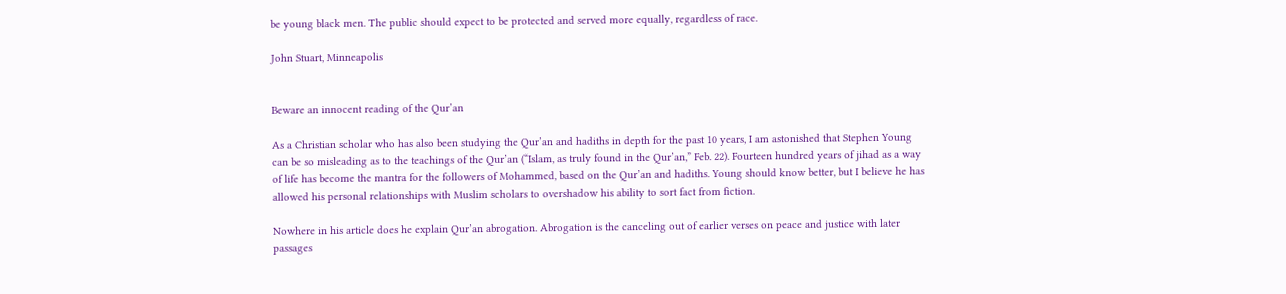be young black men. The public should expect to be protected and served more equally, regardless of race.

John Stuart, Minneapolis


Beware an innocent reading of the Qur’an

As a Christian scholar who has also been studying the Qur’an and hadiths in depth for the past 10 years, I am astonished that Stephen Young can be so misleading as to the teachings of the Qur’an (“Islam, as truly found in the Qur’an,” Feb. 22). Fourteen hundred years of jihad as a way of life has become the mantra for the followers of Mohammed, based on the Qur’an and hadiths. Young should know better, but I believe he has allowed his personal relationships with Muslim scholars to overshadow his ability to sort fact from fiction.

Nowhere in his article does he explain Qur’an abrogation. Abrogation is the canceling out of earlier verses on peace and justice with later passages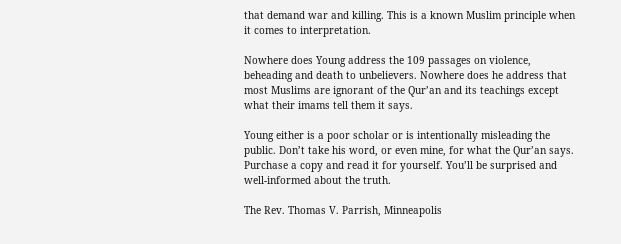that demand war and killing. This is a known Muslim principle when it comes to interpretation.

Nowhere does Young address the 109 passages on violence, beheading and death to unbelievers. Nowhere does he address that most Muslims are ignorant of the Qur’an and its teachings except what their imams tell them it says.

Young either is a poor scholar or is intentionally misleading the public. Don’t take his word, or even mine, for what the Qur’an says. Purchase a copy and read it for yourself. You’ll be surprised and well-informed about the truth.

The Rev. Thomas V. Parrish, Minneapolis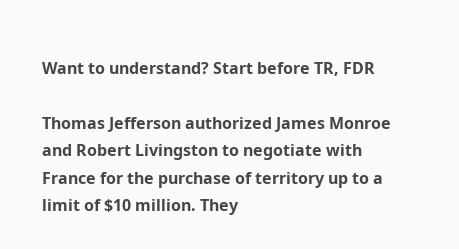Want to understand? Start before TR, FDR

Thomas Jefferson authorized James Monroe and Robert Livingston to negotiate with France for the purchase of territory up to a limit of $10 million. They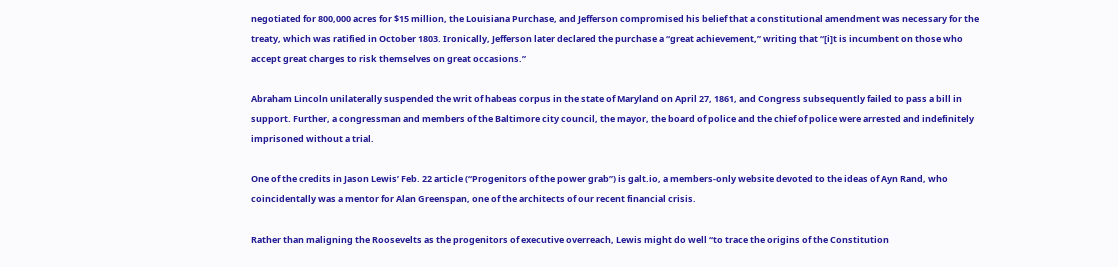negotiated for 800,000 acres for $15 million, the Louisiana Purchase, and Jefferson compromised his belief that a constitutional amendment was necessary for the treaty, which was ratified in October 1803. Ironically, Jefferson later declared the purchase a “great achievement,” writing that “[i]t is incumbent on those who accept great charges to risk themselves on great occasions.”

Abraham Lincoln unilaterally suspended the writ of habeas corpus in the state of Maryland on April 27, 1861, and Congress subsequently failed to pass a bill in support. Further, a congressman and members of the Baltimore city council, the mayor, the board of police and the chief of police were arrested and indefinitely imprisoned without a trial.

One of the credits in Jason Lewis’ Feb. 22 article (“Progenitors of the power grab”) is galt.io, a members-only website devoted to the ideas of Ayn Rand, who coincidentally was a mentor for Alan Greenspan, one of the architects of our recent financial crisis.

Rather than maligning the Roosevelts as the progenitors of executive overreach, Lewis might do well “to trace the origins of the Constitution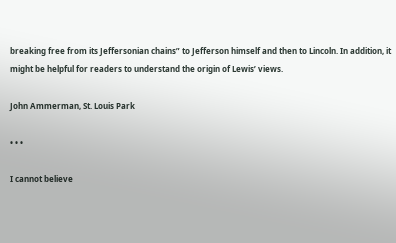breaking free from its Jeffersonian chains” to Jefferson himself and then to Lincoln. In addition, it might be helpful for readers to understand the origin of Lewis’ views.

John Ammerman, St. Louis Park

• • •

I cannot believe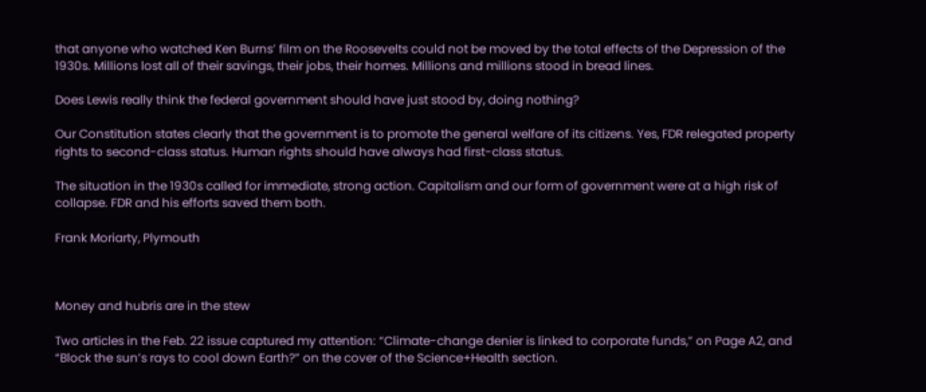that anyone who watched Ken Burns’ film on the Roosevelts could not be moved by the total effects of the Depression of the 1930s. Millions lost all of their savings, their jobs, their homes. Millions and millions stood in bread lines.

Does Lewis really think the federal government should have just stood by, doing nothing?

Our Constitution states clearly that the government is to promote the general welfare of its citizens. Yes, FDR relegated property rights to second-class status. Human rights should have always had first-class status.

The situation in the 1930s called for immediate, strong action. Capitalism and our form of government were at a high risk of collapse. FDR and his efforts saved them both.

Frank Moriarty, Plymouth



Money and hubris are in the stew

Two articles in the Feb. 22 issue captured my attention: “Climate-change denier is linked to corporate funds,” on Page A2, and “Block the sun’s rays to cool down Earth?” on the cover of the Science+Health section.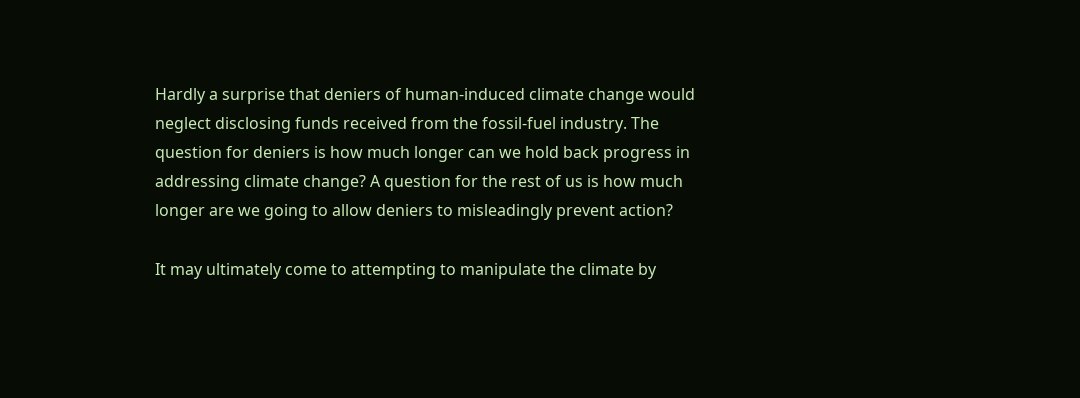Hardly a surprise that deniers of human-induced climate change would neglect disclosing funds received from the fossil-fuel industry. The question for deniers is how much longer can we hold back progress in addressing climate change? A question for the rest of us is how much longer are we going to allow deniers to misleadingly prevent action?

It may ultimately come to attempting to manipulate the climate by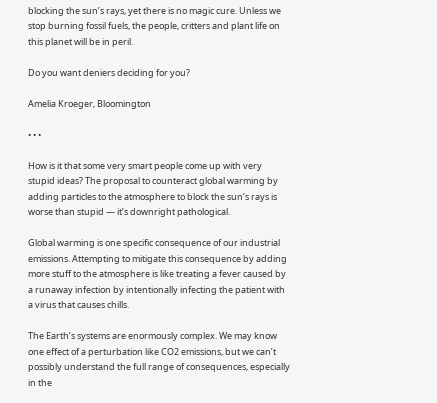blocking the sun’s rays, yet there is no magic cure. Unless we stop burning fossil fuels, the people, critters and plant life on this planet will be in peril.

Do you want deniers deciding for you?

Amelia Kroeger, Bloomington

• • •

How is it that some very smart people come up with very stupid ideas? The proposal to counteract global warming by adding particles to the atmosphere to block the sun’s rays is worse than stupid — it’s downright pathological.

Global warming is one specific consequence of our industrial emissions. Attempting to mitigate this consequence by adding more stuff to the atmosphere is like treating a fever caused by a runaway infection by intentionally infecting the patient with a virus that causes chills.

The Earth’s systems are enormously complex. We may know one effect of a perturbation like CO2 emissions, but we can’t possibly understand the full range of consequences, especially in the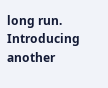long run. Introducing another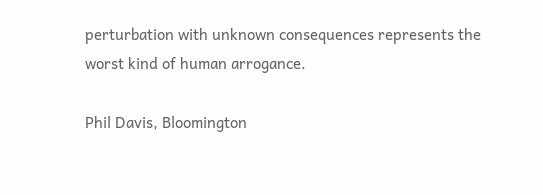perturbation with unknown consequences represents the worst kind of human arrogance.

Phil Davis, Bloomington